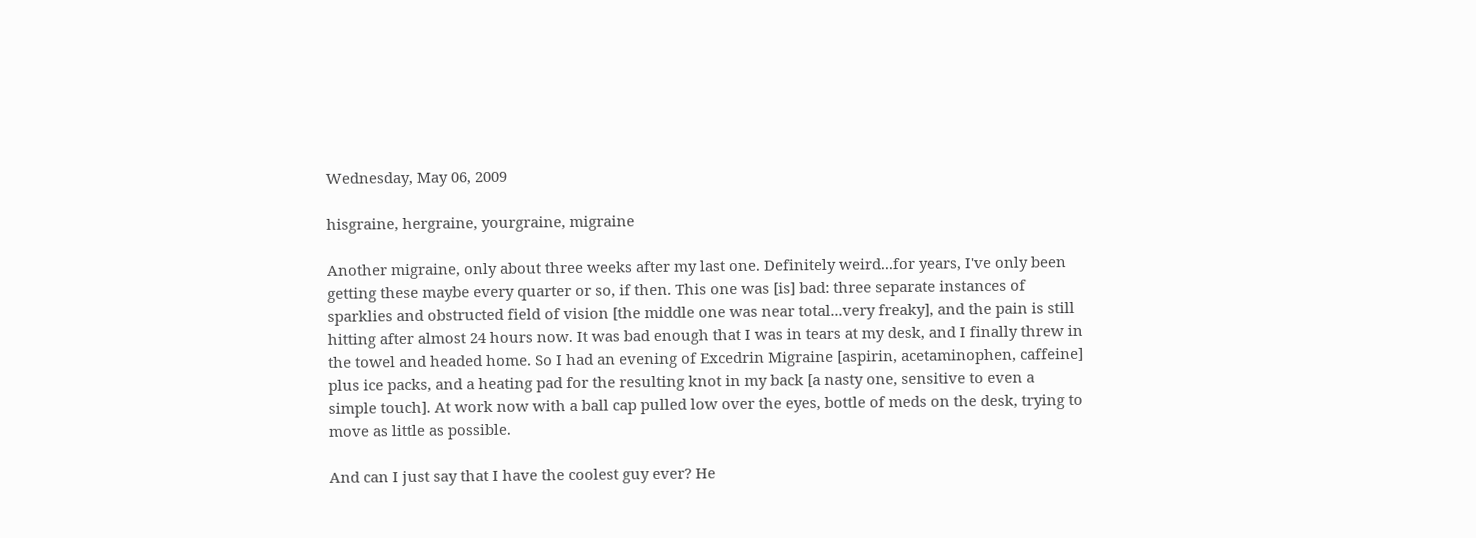Wednesday, May 06, 2009

hisgraine, hergraine, yourgraine, migraine

Another migraine, only about three weeks after my last one. Definitely weird...for years, I've only been getting these maybe every quarter or so, if then. This one was [is] bad: three separate instances of sparklies and obstructed field of vision [the middle one was near total...very freaky], and the pain is still hitting after almost 24 hours now. It was bad enough that I was in tears at my desk, and I finally threw in the towel and headed home. So I had an evening of Excedrin Migraine [aspirin, acetaminophen, caffeine] plus ice packs, and a heating pad for the resulting knot in my back [a nasty one, sensitive to even a simple touch]. At work now with a ball cap pulled low over the eyes, bottle of meds on the desk, trying to move as little as possible.

And can I just say that I have the coolest guy ever? He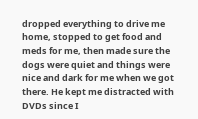dropped everything to drive me home, stopped to get food and meds for me, then made sure the dogs were quiet and things were nice and dark for me when we got there. He kept me distracted with DVDs since I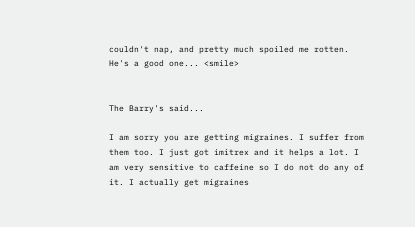couldn't nap, and pretty much spoiled me rotten. He's a good one... <smile>


The Barry's said...

I am sorry you are getting migraines. I suffer from them too. I just got imitrex and it helps a lot. I am very sensitive to caffeine so I do not do any of it. I actually get migraines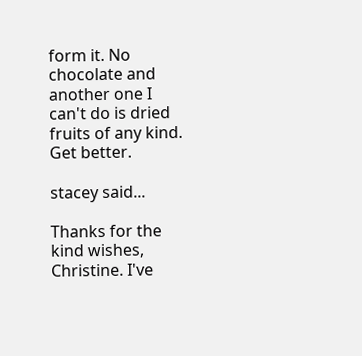form it. No chocolate and another one I can't do is dried fruits of any kind. Get better.

stacey said...

Thanks for the kind wishes, Christine. I've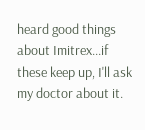heard good things about Imitrex...if these keep up, I'll ask my doctor about it.